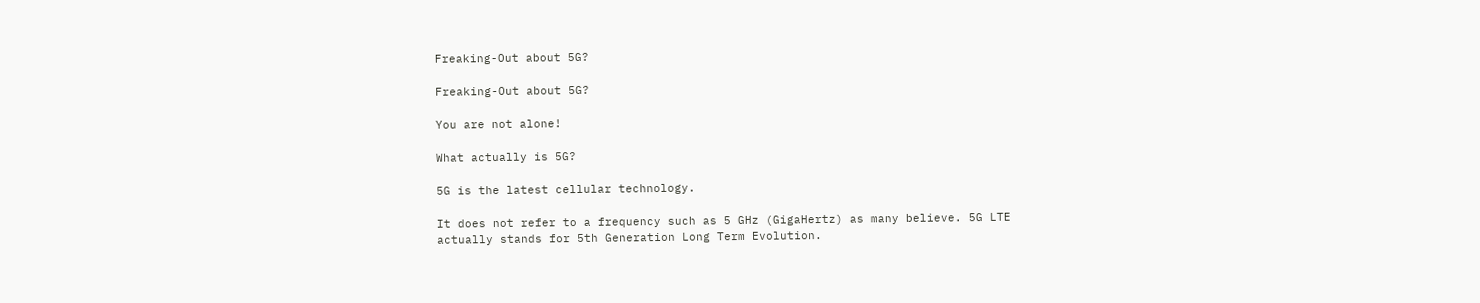Freaking-Out about 5G?

Freaking-Out about 5G?

You are not alone!

What actually is 5G?

5G is the latest cellular technology.

It does not refer to a frequency such as 5 GHz (GigaHertz) as many believe. 5G LTE actually stands for 5th Generation Long Term Evolution.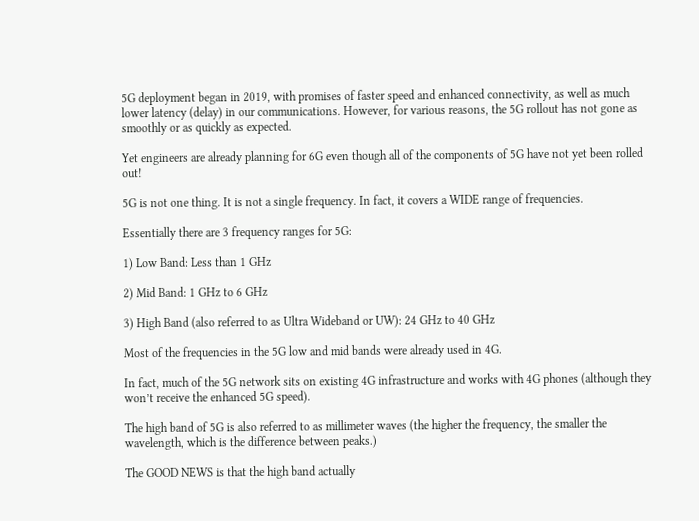5G deployment began in 2019, with promises of faster speed and enhanced connectivity, as well as much lower latency (delay) in our communications. However, for various reasons, the 5G rollout has not gone as smoothly or as quickly as expected.

Yet engineers are already planning for 6G even though all of the components of 5G have not yet been rolled out!

5G is not one thing. It is not a single frequency. In fact, it covers a WIDE range of frequencies.

Essentially there are 3 frequency ranges for 5G:

1) Low Band: Less than 1 GHz

2) Mid Band: 1 GHz to 6 GHz

3) High Band (also referred to as Ultra Wideband or UW): 24 GHz to 40 GHz

Most of the frequencies in the 5G low and mid bands were already used in 4G.

In fact, much of the 5G network sits on existing 4G infrastructure and works with 4G phones (although they won’t receive the enhanced 5G speed).

The high band of 5G is also referred to as millimeter waves (the higher the frequency, the smaller the wavelength, which is the difference between peaks.)

The GOOD NEWS is that the high band actually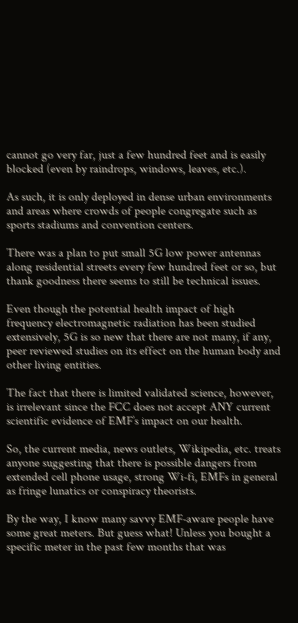cannot go very far, just a few hundred feet and is easily blocked (even by raindrops, windows, leaves, etc.).

As such, it is only deployed in dense urban environments and areas where crowds of people congregate such as sports stadiums and convention centers.

There was a plan to put small 5G low power antennas along residential streets every few hundred feet or so, but thank goodness there seems to still be technical issues.

Even though the potential health impact of high frequency electromagnetic radiation has been studied extensively, 5G is so new that there are not many, if any, peer reviewed studies on its effect on the human body and other living entities.

The fact that there is limited validated science, however, is irrelevant since the FCC does not accept ANY current scientific evidence of EMF’s impact on our health.

So, the current media, news outlets, Wikipedia, etc. treats anyone suggesting that there is possible dangers from extended cell phone usage, strong Wi-fi, EMFs in general as fringe lunatics or conspiracy theorists.

By the way, I know many savvy EMF-aware people have some great meters. But guess what! Unless you bought a specific meter in the past few months that was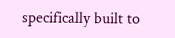specifically built to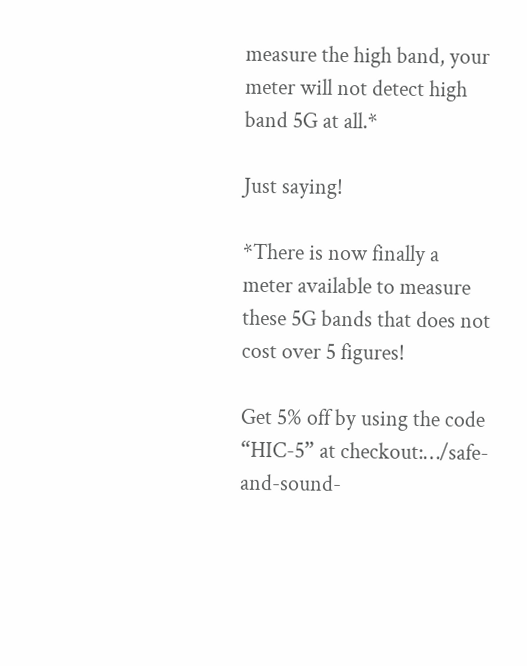measure the high band, your meter will not detect high band 5G at all.*

Just saying!

*There is now finally a meter available to measure these 5G bands that does not cost over 5 figures!

Get 5% off by using the code “HIC-5” at checkout:…/safe-and-sound-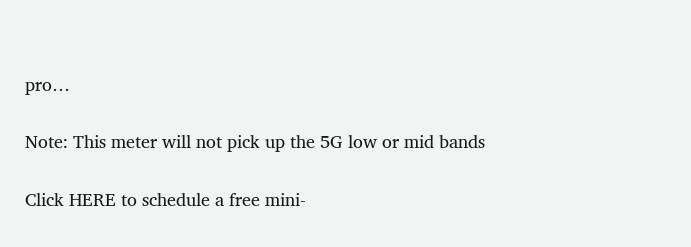pro…

Note: This meter will not pick up the 5G low or mid bands

Click HERE to schedule a free mini-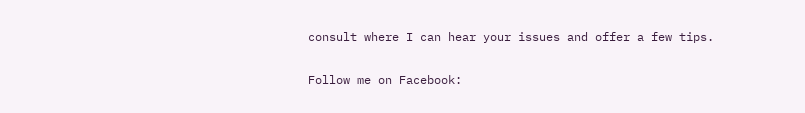consult where I can hear your issues and offer a few tips.

Follow me on Facebook: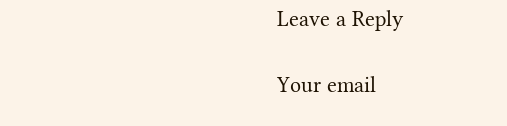Leave a Reply

Your email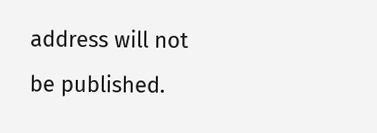address will not be published.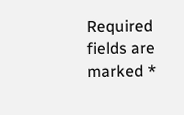Required fields are marked *